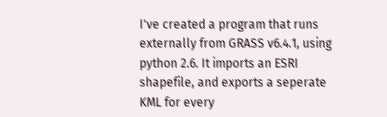I've created a program that runs externally from GRASS v6.4.1, using python 2.6. It imports an ESRI shapefile, and exports a seperate KML for every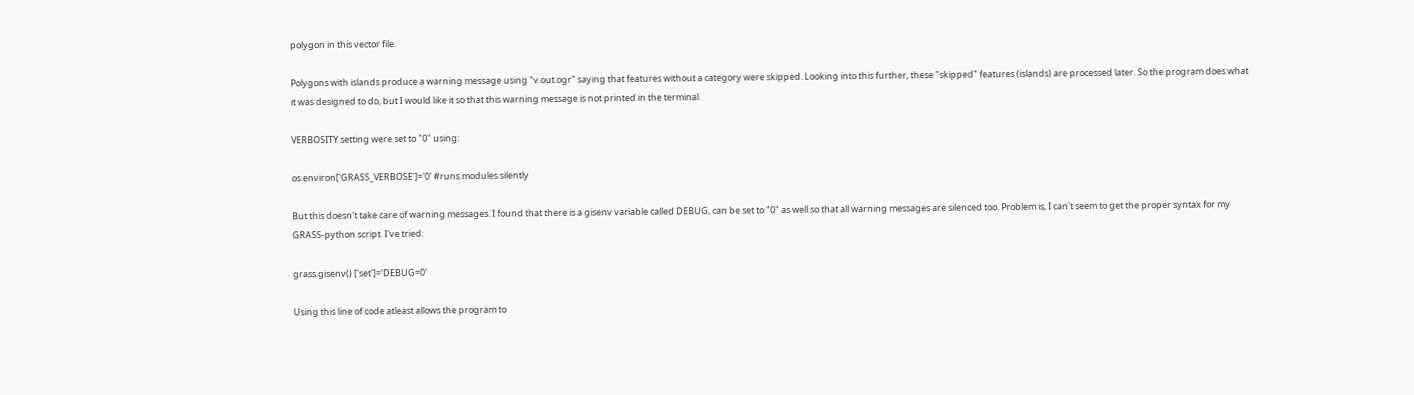polygon in this vector file.

Polygons with islands produce a warning message using "v.out.ogr" saying that features without a category were skipped. Looking into this further, these "skipped" features (islands) are processed later. So the program does what it was designed to do, but I would like it so that this warning message is not printed in the terminal.

VERBOSITY setting were set to "0" using:

os.environ['GRASS_VERBOSE']='0' #runs modules silently

But this doesn't take care of warning messages. I found that there is a gisenv variable called DEBUG, can be set to "0" as well so that all warning messages are silenced too. Problem is, I can't seem to get the proper syntax for my GRASS-python script. I've tried:

grass.gisenv() ['set']='DEBUG=0'

Using this line of code atleast allows the program to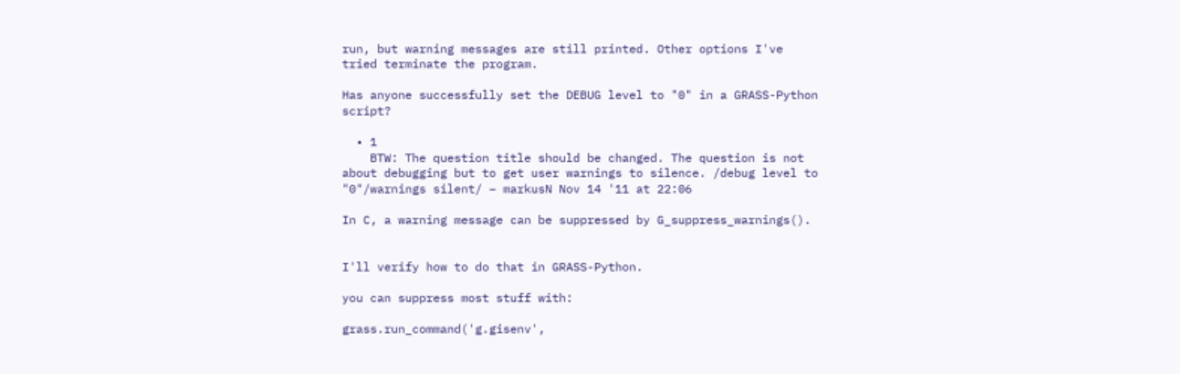run, but warning messages are still printed. Other options I've tried terminate the program.

Has anyone successfully set the DEBUG level to "0" in a GRASS-Python script?

  • 1
    BTW: The question title should be changed. The question is not about debugging but to get user warnings to silence. /debug level to "0"/warnings silent/ – markusN Nov 14 '11 at 22:06

In C, a warning message can be suppressed by G_suppress_warnings().


I'll verify how to do that in GRASS-Python.

you can suppress most stuff with:

grass.run_command('g.gisenv',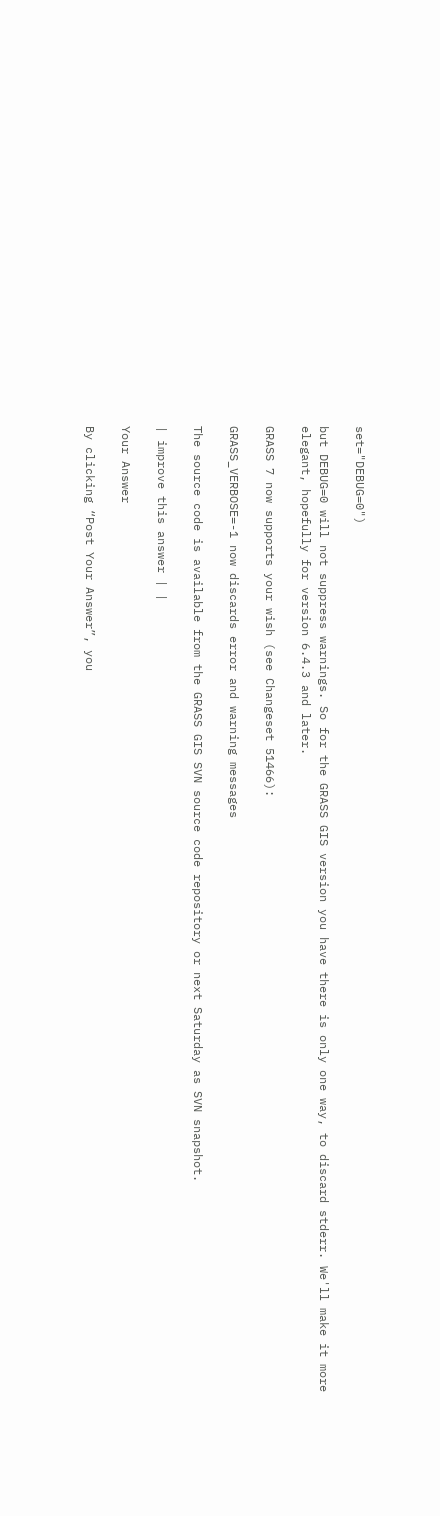set="DEBUG=0")

but DEBUG=0 will not suppress warnings. So for the GRASS GIS version you have there is only one way, to discard stderr. We'll make it more elegant, hopefully for version 6.4.3 and later.

GRASS 7 now supports your wish (see Changeset 51466):

GRASS_VERBOSE=-1 now discards error and warning messages

The source code is available from the GRASS GIS SVN source code repository or next Saturday as SVN snapshot.

| improve this answer | |

Your Answer

By clicking “Post Your Answer”, you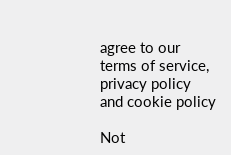agree to our terms of service, privacy policy and cookie policy

Not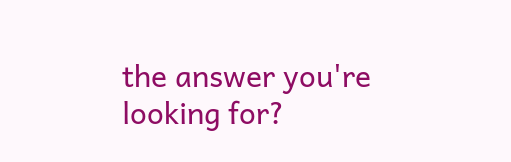the answer you're looking for?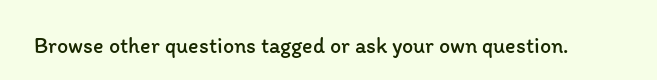Browse other questions tagged or ask your own question.